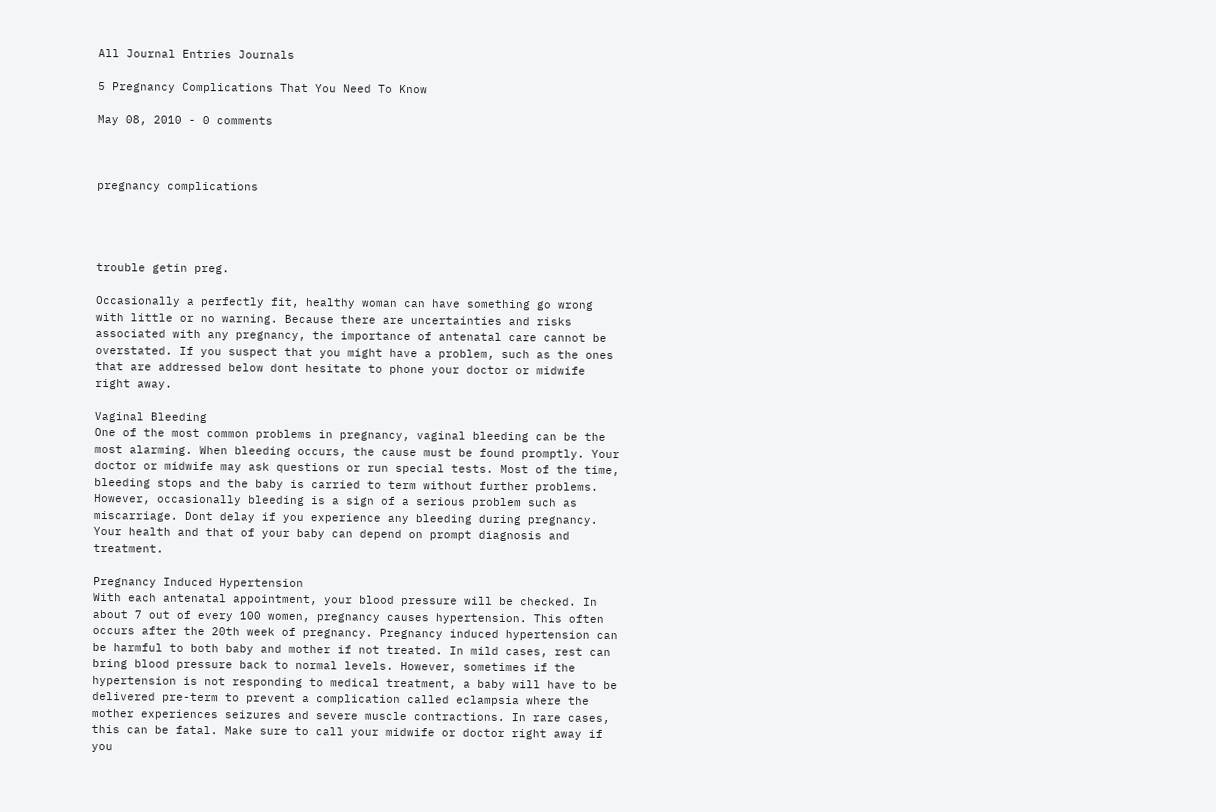All Journal Entries Journals

5 Pregnancy Complications That You Need To Know

May 08, 2010 - 0 comments



pregnancy complications




trouble getin preg.

Occasionally a perfectly fit, healthy woman can have something go wrong with little or no warning. Because there are uncertainties and risks associated with any pregnancy, the importance of antenatal care cannot be overstated. If you suspect that you might have a problem, such as the ones that are addressed below dont hesitate to phone your doctor or midwife right away.

Vaginal Bleeding
One of the most common problems in pregnancy, vaginal bleeding can be the most alarming. When bleeding occurs, the cause must be found promptly. Your doctor or midwife may ask questions or run special tests. Most of the time, bleeding stops and the baby is carried to term without further problems. However, occasionally bleeding is a sign of a serious problem such as miscarriage. Dont delay if you experience any bleeding during pregnancy. Your health and that of your baby can depend on prompt diagnosis and treatment.

Pregnancy Induced Hypertension
With each antenatal appointment, your blood pressure will be checked. In about 7 out of every 100 women, pregnancy causes hypertension. This often occurs after the 20th week of pregnancy. Pregnancy induced hypertension can be harmful to both baby and mother if not treated. In mild cases, rest can bring blood pressure back to normal levels. However, sometimes if the hypertension is not responding to medical treatment, a baby will have to be delivered pre-term to prevent a complication called eclampsia where the mother experiences seizures and severe muscle contractions. In rare cases, this can be fatal. Make sure to call your midwife or doctor right away if you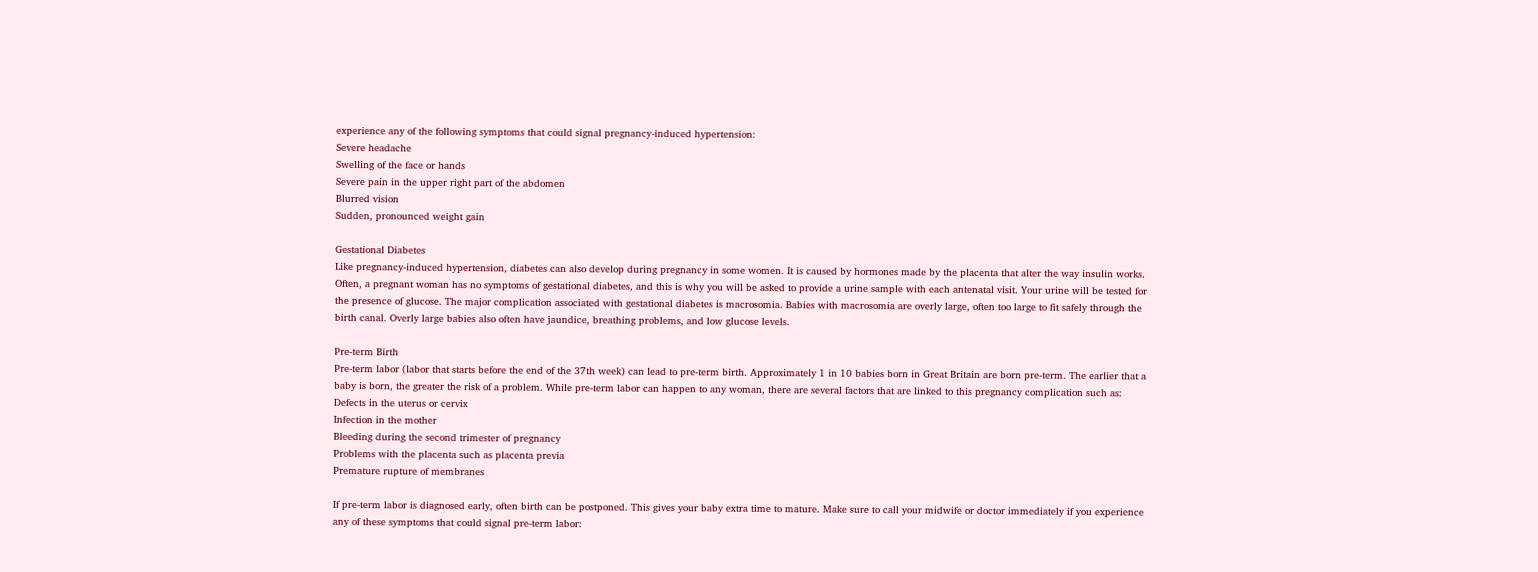experience any of the following symptoms that could signal pregnancy-induced hypertension:
Severe headache
Swelling of the face or hands
Severe pain in the upper right part of the abdomen
Blurred vision
Sudden, pronounced weight gain

Gestational Diabetes
Like pregnancy-induced hypertension, diabetes can also develop during pregnancy in some women. It is caused by hormones made by the placenta that alter the way insulin works. Often, a pregnant woman has no symptoms of gestational diabetes, and this is why you will be asked to provide a urine sample with each antenatal visit. Your urine will be tested for the presence of glucose. The major complication associated with gestational diabetes is macrosomia. Babies with macrosomia are overly large, often too large to fit safely through the birth canal. Overly large babies also often have jaundice, breathing problems, and low glucose levels.

Pre-term Birth
Pre-term labor (labor that starts before the end of the 37th week) can lead to pre-term birth. Approximately 1 in 10 babies born in Great Britain are born pre-term. The earlier that a baby is born, the greater the risk of a problem. While pre-term labor can happen to any woman, there are several factors that are linked to this pregnancy complication such as:
Defects in the uterus or cervix
Infection in the mother
Bleeding during the second trimester of pregnancy
Problems with the placenta such as placenta previa
Premature rupture of membranes

If pre-term labor is diagnosed early, often birth can be postponed. This gives your baby extra time to mature. Make sure to call your midwife or doctor immediately if you experience any of these symptoms that could signal pre-term labor: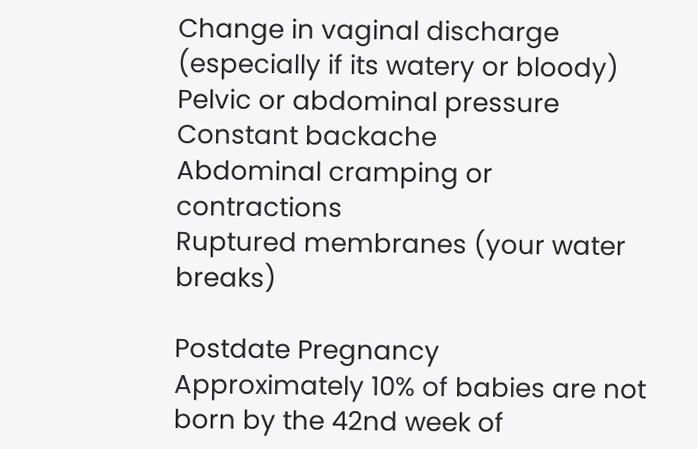Change in vaginal discharge (especially if its watery or bloody)
Pelvic or abdominal pressure
Constant backache
Abdominal cramping or contractions
Ruptured membranes (your water breaks)

Postdate Pregnancy
Approximately 10% of babies are not born by the 42nd week of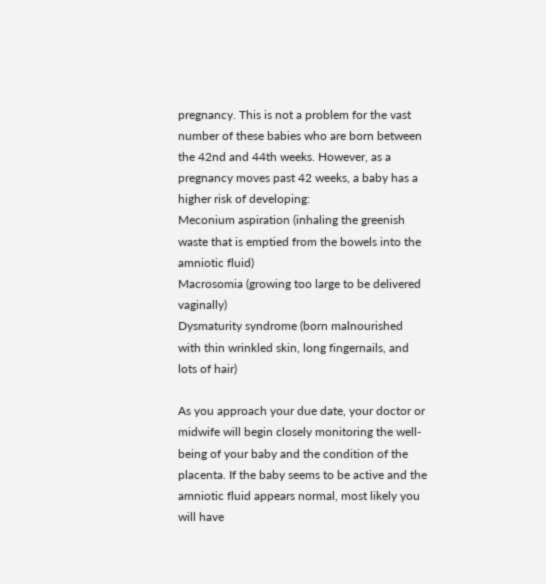pregnancy. This is not a problem for the vast number of these babies who are born between the 42nd and 44th weeks. However, as a pregnancy moves past 42 weeks, a baby has a higher risk of developing:
Meconium aspiration (inhaling the greenish waste that is emptied from the bowels into the amniotic fluid)
Macrosomia (growing too large to be delivered vaginally)
Dysmaturity syndrome (born malnourished with thin wrinkled skin, long fingernails, and lots of hair)

As you approach your due date, your doctor or midwife will begin closely monitoring the well-being of your baby and the condition of the placenta. If the baby seems to be active and the amniotic fluid appears normal, most likely you will have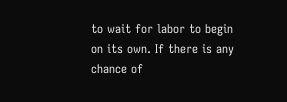to wait for labor to begin on its own. If there is any chance of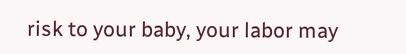risk to your baby, your labor may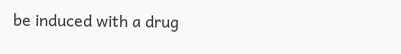be induced with a drug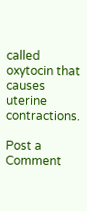called oxytocin that causes uterine contractions.

Post a Comment